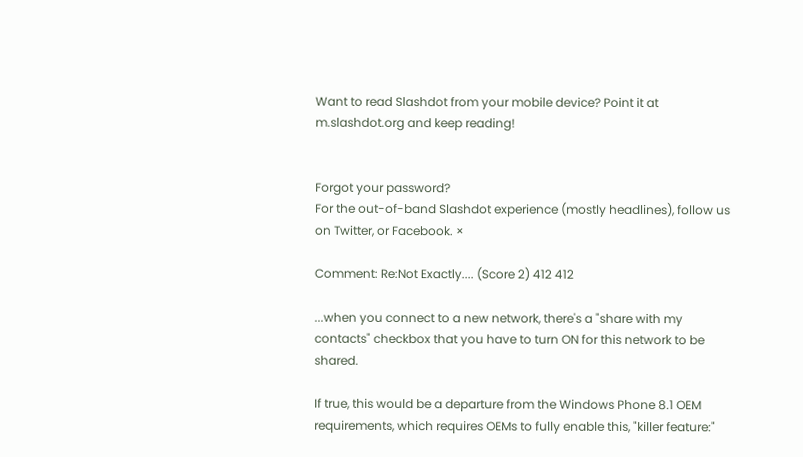Want to read Slashdot from your mobile device? Point it at m.slashdot.org and keep reading!


Forgot your password?
For the out-of-band Slashdot experience (mostly headlines), follow us on Twitter, or Facebook. ×

Comment: Re:Not Exactly.... (Score 2) 412 412

...when you connect to a new network, there's a "share with my contacts" checkbox that you have to turn ON for this network to be shared.

If true, this would be a departure from the Windows Phone 8.1 OEM requirements, which requires OEMs to fully enable this, "killer feature:"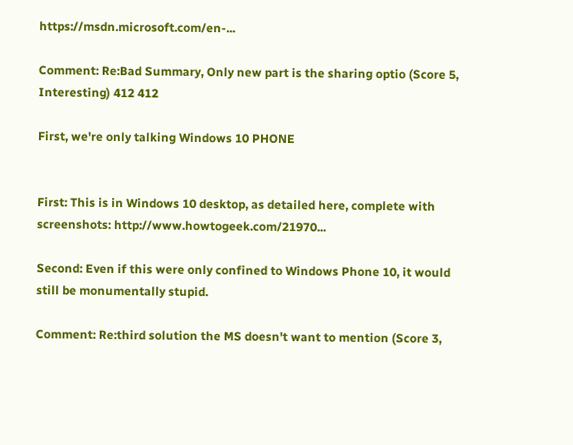https://msdn.microsoft.com/en-...

Comment: Re:Bad Summary, Only new part is the sharing optio (Score 5, Interesting) 412 412

First, we're only talking Windows 10 PHONE


First: This is in Windows 10 desktop, as detailed here, complete with screenshots: http://www.howtogeek.com/21970...

Second: Even if this were only confined to Windows Phone 10, it would still be monumentally stupid.

Comment: Re:third solution the MS doesn't want to mention (Score 3,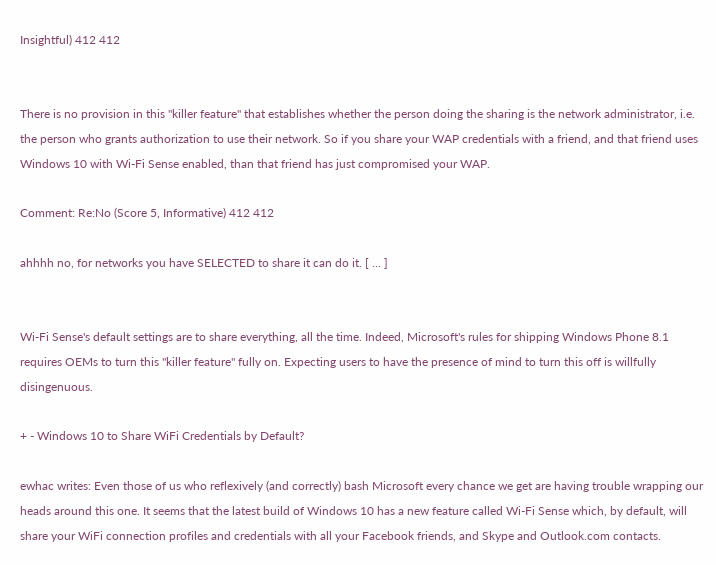Insightful) 412 412


There is no provision in this "killer feature" that establishes whether the person doing the sharing is the network administrator, i.e. the person who grants authorization to use their network. So if you share your WAP credentials with a friend, and that friend uses Windows 10 with Wi-Fi Sense enabled, than that friend has just compromised your WAP.

Comment: Re:No (Score 5, Informative) 412 412

ahhhh no, for networks you have SELECTED to share it can do it. [ ... ]


Wi-Fi Sense's default settings are to share everything, all the time. Indeed, Microsoft's rules for shipping Windows Phone 8.1 requires OEMs to turn this "killer feature" fully on. Expecting users to have the presence of mind to turn this off is willfully disingenuous.

+ - Windows 10 to Share WiFi Credentials by Default?

ewhac writes: Even those of us who reflexively (and correctly) bash Microsoft every chance we get are having trouble wrapping our heads around this one. It seems that the latest build of Windows 10 has a new feature called Wi-Fi Sense which, by default, will share your WiFi connection profiles and credentials with all your Facebook friends, and Skype and Outlook.com contacts.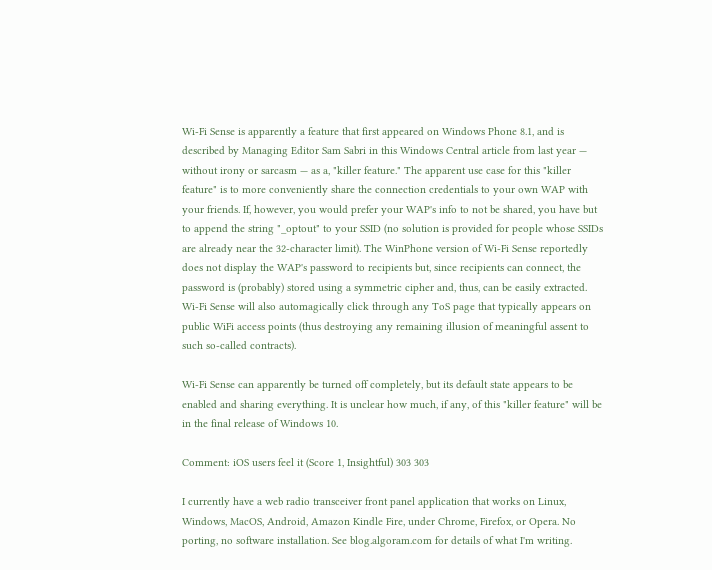Wi-Fi Sense is apparently a feature that first appeared on Windows Phone 8.1, and is described by Managing Editor Sam Sabri in this Windows Central article from last year — without irony or sarcasm — as a, "killer feature." The apparent use case for this "killer feature" is to more conveniently share the connection credentials to your own WAP with your friends. If, however, you would prefer your WAP's info to not be shared, you have but to append the string "_optout" to your SSID (no solution is provided for people whose SSIDs are already near the 32-character limit). The WinPhone version of Wi-Fi Sense reportedly does not display the WAP's password to recipients but, since recipients can connect, the password is (probably) stored using a symmetric cipher and, thus, can be easily extracted. Wi-Fi Sense will also automagically click through any ToS page that typically appears on public WiFi access points (thus destroying any remaining illusion of meaningful assent to such so-called contracts).

Wi-Fi Sense can apparently be turned off completely, but its default state appears to be enabled and sharing everything. It is unclear how much, if any, of this "killer feature" will be in the final release of Windows 10.

Comment: iOS users feel it (Score 1, Insightful) 303 303

I currently have a web radio transceiver front panel application that works on Linux, Windows, MacOS, Android, Amazon Kindle Fire, under Chrome, Firefox, or Opera. No porting, no software installation. See blog.algoram.com for details of what I'm writing.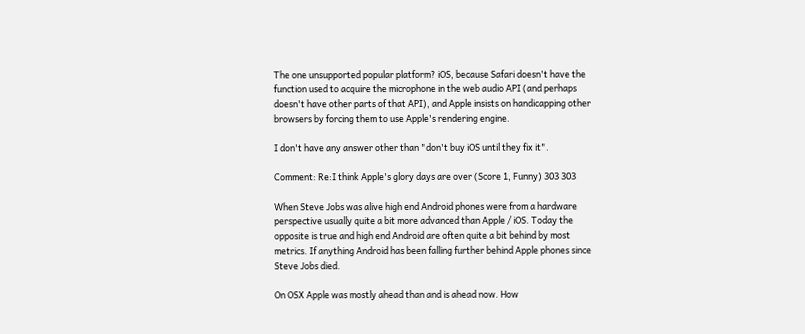The one unsupported popular platform? iOS, because Safari doesn't have the function used to acquire the microphone in the web audio API (and perhaps doesn't have other parts of that API), and Apple insists on handicapping other browsers by forcing them to use Apple's rendering engine.

I don't have any answer other than "don't buy iOS until they fix it".

Comment: Re:I think Apple's glory days are over (Score 1, Funny) 303 303

When Steve Jobs was alive high end Android phones were from a hardware perspective usually quite a bit more advanced than Apple / iOS. Today the opposite is true and high end Android are often quite a bit behind by most metrics. If anything Android has been falling further behind Apple phones since Steve Jobs died.

On OSX Apple was mostly ahead than and is ahead now. How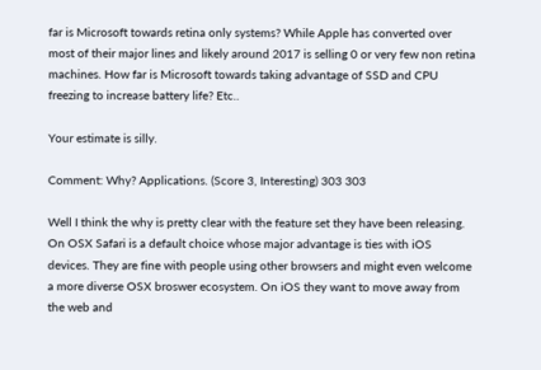far is Microsoft towards retina only systems? While Apple has converted over most of their major lines and likely around 2017 is selling 0 or very few non retina machines. How far is Microsoft towards taking advantage of SSD and CPU freezing to increase battery life? Etc..

Your estimate is silly.

Comment: Why? Applications. (Score 3, Interesting) 303 303

Well I think the why is pretty clear with the feature set they have been releasing. On OSX Safari is a default choice whose major advantage is ties with iOS devices. They are fine with people using other browsers and might even welcome a more diverse OSX broswer ecosystem. On iOS they want to move away from the web and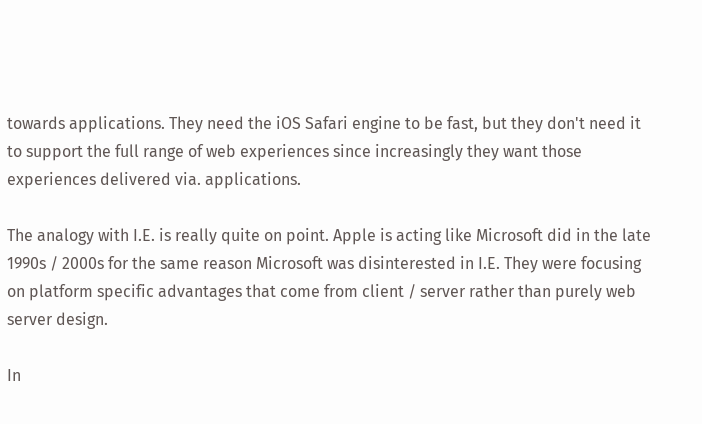towards applications. They need the iOS Safari engine to be fast, but they don't need it to support the full range of web experiences since increasingly they want those experiences delivered via. applications.

The analogy with I.E. is really quite on point. Apple is acting like Microsoft did in the late 1990s / 2000s for the same reason Microsoft was disinterested in I.E. They were focusing on platform specific advantages that come from client / server rather than purely web server design.

In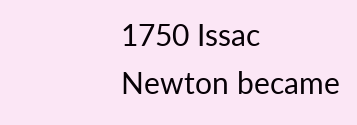1750 Issac Newton became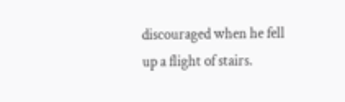discouraged when he fell up a flight of stairs.